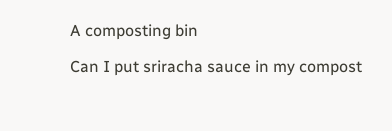A composting bin

Can I put sriracha sauce in my compost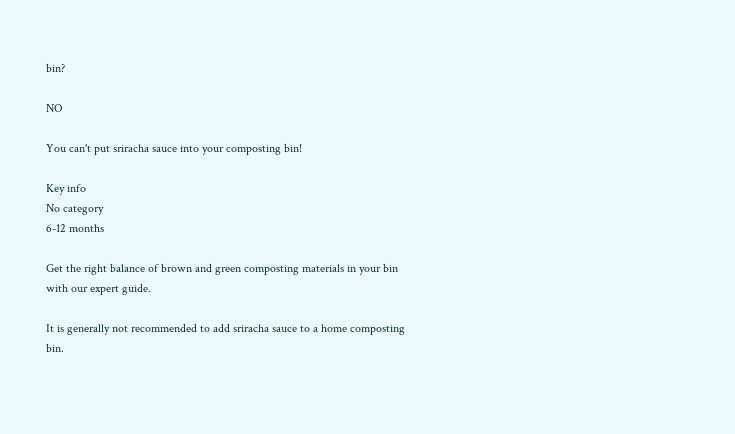bin?

NO

You can't put sriracha sauce into your composting bin!

Key info
No category
6-12 months

Get the right balance of brown and green composting materials in your bin with our expert guide.

It is generally not recommended to add sriracha sauce to a home composting bin.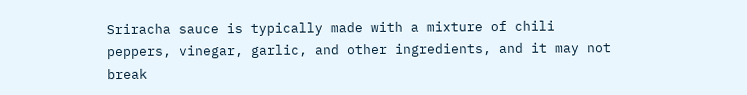Sriracha sauce is typically made with a mixture of chili peppers, vinegar, garlic, and other ingredients, and it may not break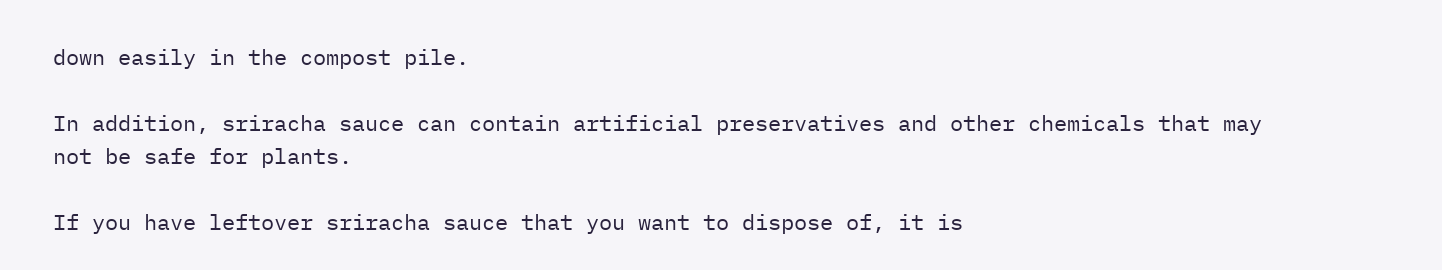down easily in the compost pile.

In addition, sriracha sauce can contain artificial preservatives and other chemicals that may not be safe for plants.

If you have leftover sriracha sauce that you want to dispose of, it is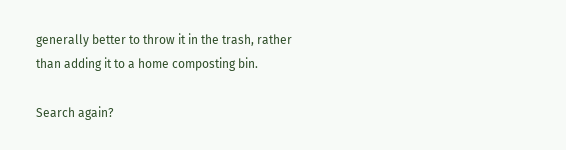generally better to throw it in the trash, rather than adding it to a home composting bin.

Search again?